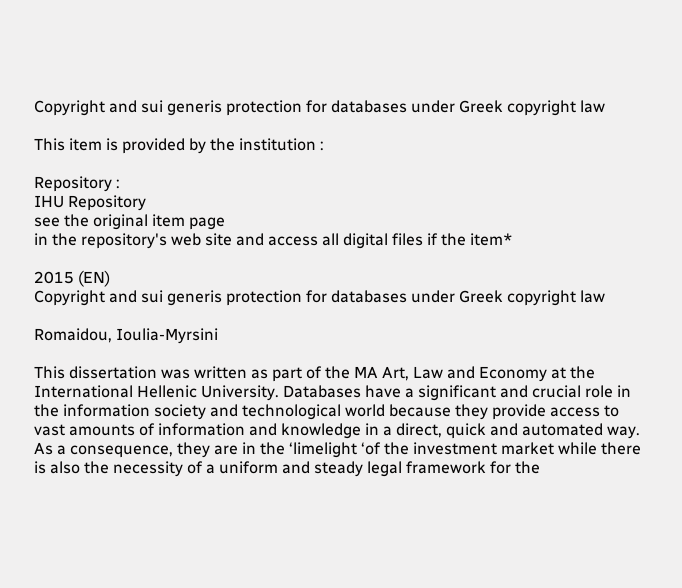Copyright and sui generis protection for databases under Greek copyright law

This item is provided by the institution :

Repository :
IHU Repository
see the original item page
in the repository's web site and access all digital files if the item*

2015 (EN)
Copyright and sui generis protection for databases under Greek copyright law

Romaidou, Ioulia-Myrsini

This dissertation was written as part of the MA Art, Law and Economy at the International Hellenic University. Databases have a significant and crucial role in the information society and technological world because they provide access to vast amounts of information and knowledge in a direct, quick and automated way. As a consequence, they are in the ‘limelight ‘of the investment market while there is also the necessity of a uniform and steady legal framework for the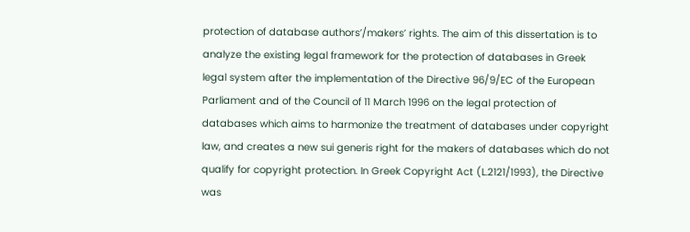protection of database authors’/makers’ rights. The aim of this dissertation is to analyze the existing legal framework for the protection of databases in Greek legal system after the implementation of the Directive 96/9/EC of the European Parliament and of the Council of 11 March 1996 on the legal protection of databases which aims to harmonize the treatment of databases under copyright law, and creates a new sui generis right for the makers of databases which do not qualify for copyright protection. In Greek Copyright Act (L.2121/1993), the Directive was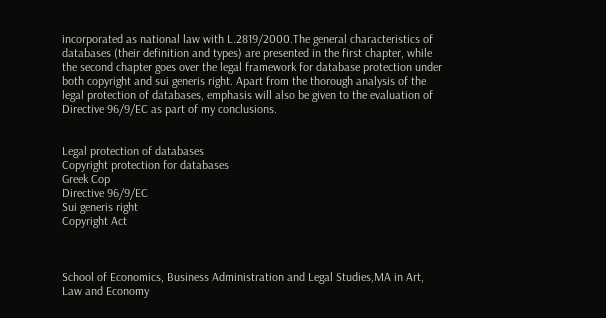incorporated as national law with L.2819/2000.The general characteristics of databases (their definition and types) are presented in the first chapter, while the second chapter goes over the legal framework for database protection under both copyright and sui generis right. Apart from the thorough analysis of the legal protection of databases, emphasis will also be given to the evaluation of Directive 96/9/EC as part of my conclusions.


Legal protection of databases
Copyright protection for databases
Greek Cop
Directive 96/9/EC
Sui generis right
Copyright Act



School of Economics, Business Administration and Legal Studies,MA in Art, Law and Economy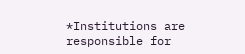*Institutions are responsible for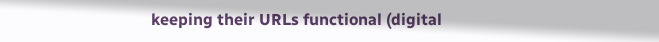keeping their URLs functional (digital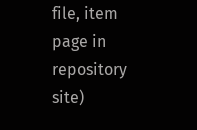file, item page in repository site)